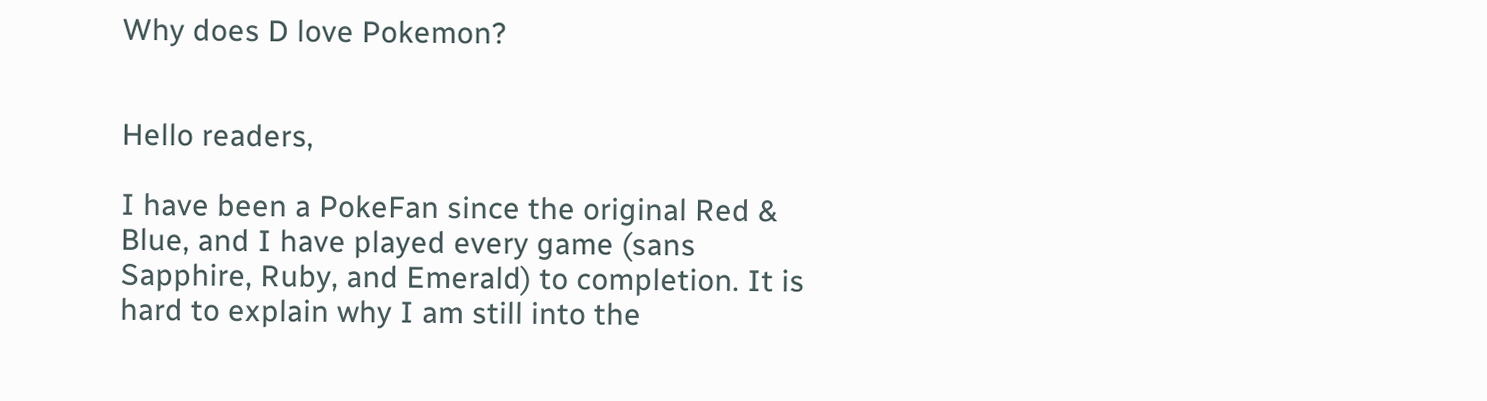Why does D love Pokemon?


Hello readers,

I have been a PokeFan since the original Red & Blue, and I have played every game (sans Sapphire, Ruby, and Emerald) to completion. It is hard to explain why I am still into the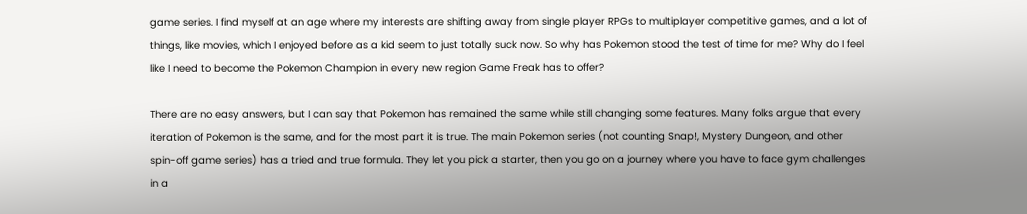game series. I find myself at an age where my interests are shifting away from single player RPGs to multiplayer competitive games, and a lot of things, like movies, which I enjoyed before as a kid seem to just totally suck now. So why has Pokemon stood the test of time for me? Why do I feel like I need to become the Pokemon Champion in every new region Game Freak has to offer?

There are no easy answers, but I can say that Pokemon has remained the same while still changing some features. Many folks argue that every iteration of Pokemon is the same, and for the most part it is true. The main Pokemon series (not counting Snap!, Mystery Dungeon, and other spin-off game series) has a tried and true formula. They let you pick a starter, then you go on a journey where you have to face gym challenges in a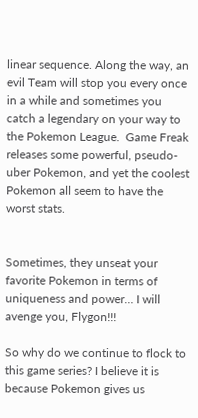linear sequence. Along the way, an evil Team will stop you every once in a while and sometimes you catch a legendary on your way to the Pokemon League.  Game Freak releases some powerful, pseudo-uber Pokemon, and yet the coolest Pokemon all seem to have the worst stats.


Sometimes, they unseat your favorite Pokemon in terms of uniqueness and power… I will avenge you, Flygon!!!

So why do we continue to flock to this game series? I believe it is because Pokemon gives us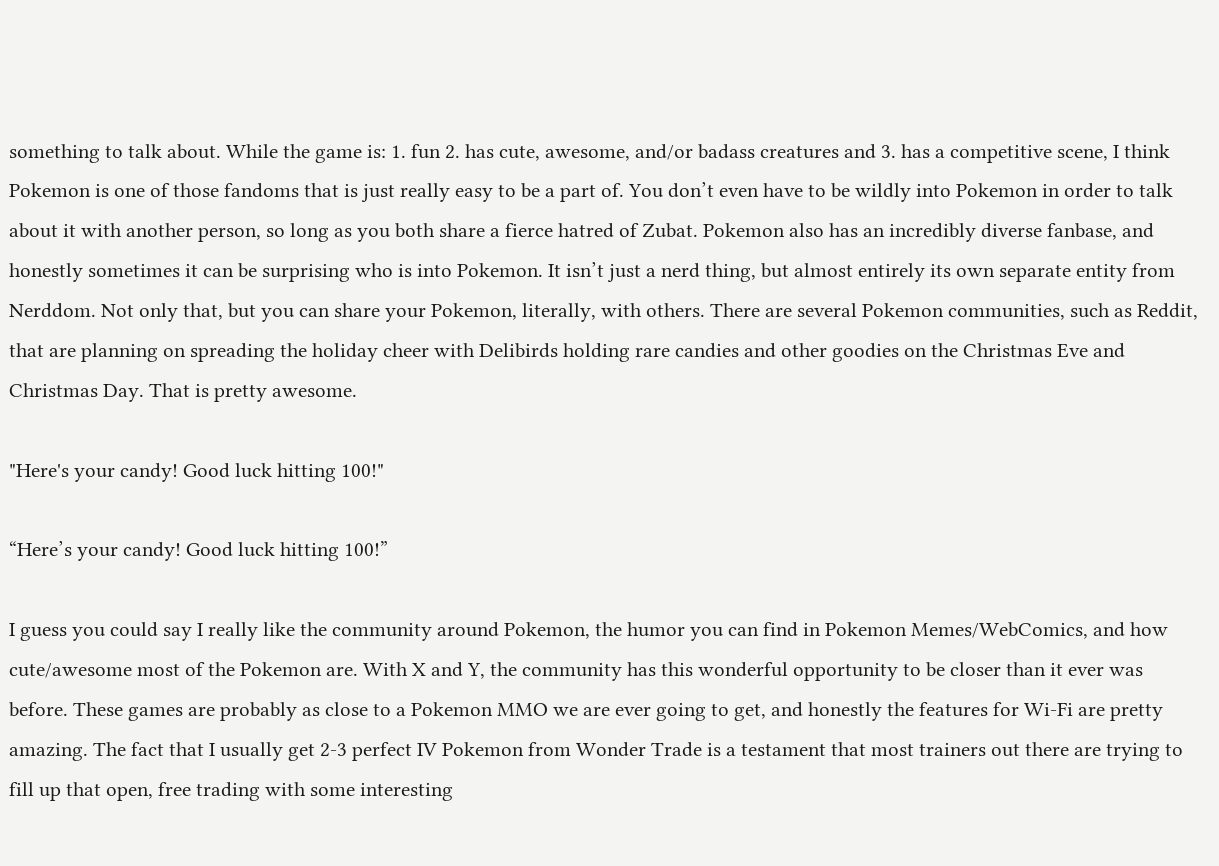something to talk about. While the game is: 1. fun 2. has cute, awesome, and/or badass creatures and 3. has a competitive scene, I think Pokemon is one of those fandoms that is just really easy to be a part of. You don’t even have to be wildly into Pokemon in order to talk about it with another person, so long as you both share a fierce hatred of Zubat. Pokemon also has an incredibly diverse fanbase, and honestly sometimes it can be surprising who is into Pokemon. It isn’t just a nerd thing, but almost entirely its own separate entity from Nerddom. Not only that, but you can share your Pokemon, literally, with others. There are several Pokemon communities, such as Reddit, that are planning on spreading the holiday cheer with Delibirds holding rare candies and other goodies on the Christmas Eve and Christmas Day. That is pretty awesome.

"Here's your candy! Good luck hitting 100!"

“Here’s your candy! Good luck hitting 100!”

I guess you could say I really like the community around Pokemon, the humor you can find in Pokemon Memes/WebComics, and how cute/awesome most of the Pokemon are. With X and Y, the community has this wonderful opportunity to be closer than it ever was before. These games are probably as close to a Pokemon MMO we are ever going to get, and honestly the features for Wi-Fi are pretty amazing. The fact that I usually get 2-3 perfect IV Pokemon from Wonder Trade is a testament that most trainers out there are trying to fill up that open, free trading with some interesting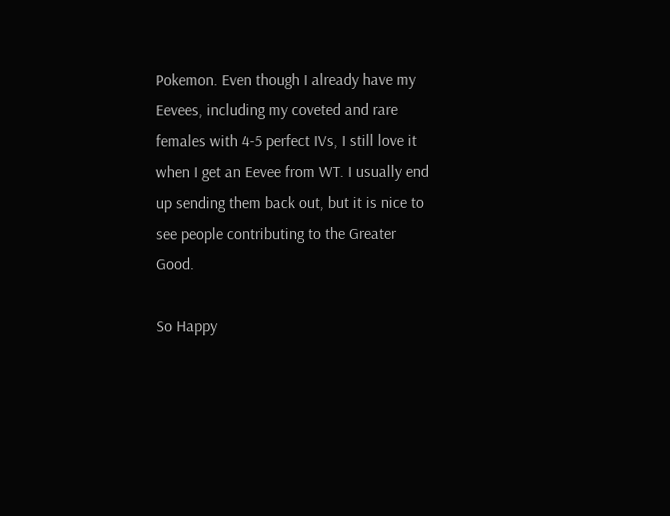Pokemon. Even though I already have my Eevees, including my coveted and rare females with 4-5 perfect IVs, I still love it when I get an Eevee from WT. I usually end up sending them back out, but it is nice to see people contributing to the Greater Good.

So Happy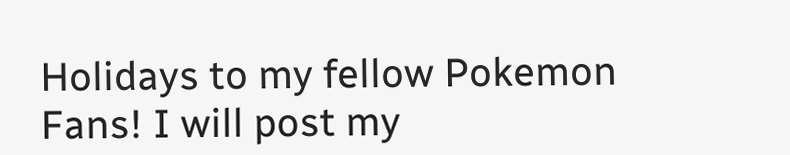Holidays to my fellow Pokemon Fans! I will post my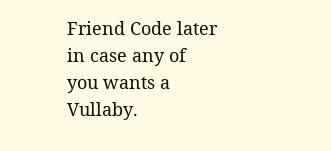Friend Code later in case any of you wants a Vullaby.